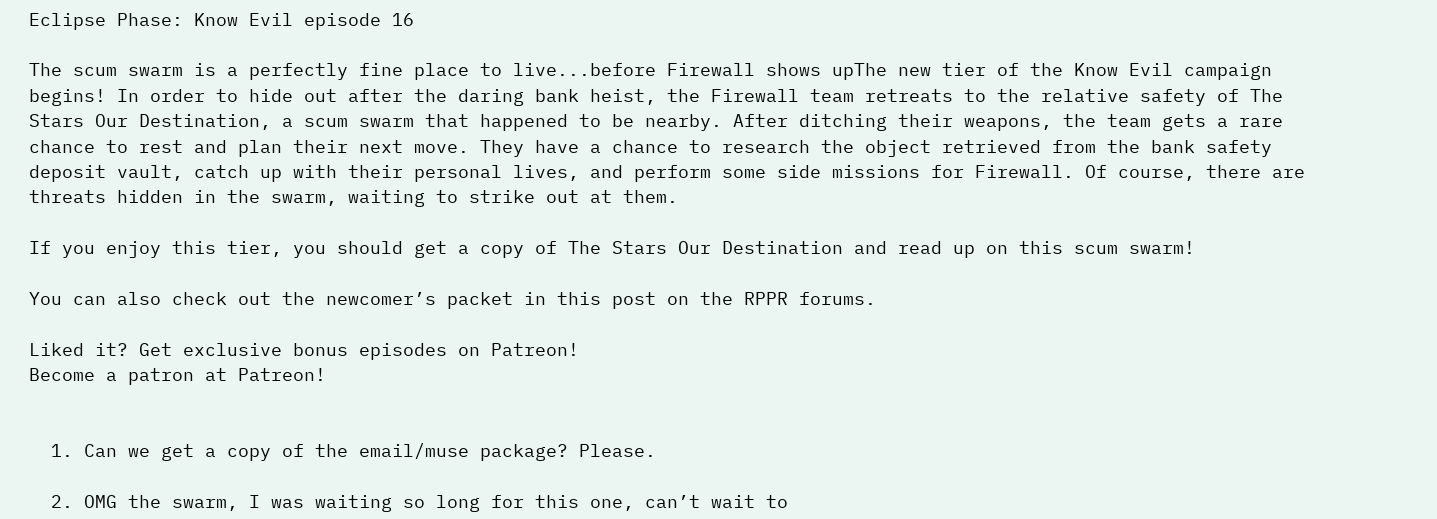Eclipse Phase: Know Evil episode 16

The scum swarm is a perfectly fine place to live...before Firewall shows upThe new tier of the Know Evil campaign begins! In order to hide out after the daring bank heist, the Firewall team retreats to the relative safety of The Stars Our Destination, a scum swarm that happened to be nearby. After ditching their weapons, the team gets a rare chance to rest and plan their next move. They have a chance to research the object retrieved from the bank safety deposit vault, catch up with their personal lives, and perform some side missions for Firewall. Of course, there are threats hidden in the swarm, waiting to strike out at them.

If you enjoy this tier, you should get a copy of The Stars Our Destination and read up on this scum swarm!

You can also check out the newcomer’s packet in this post on the RPPR forums.

Liked it? Get exclusive bonus episodes on Patreon!
Become a patron at Patreon!


  1. Can we get a copy of the email/muse package? Please.

  2. OMG the swarm, I was waiting so long for this one, can’t wait to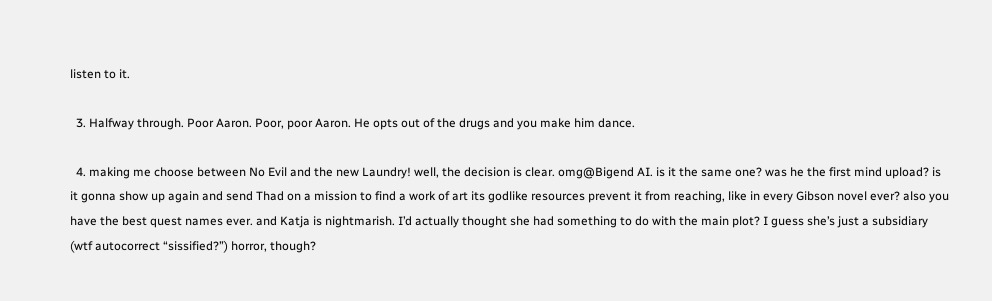listen to it.

  3. Halfway through. Poor Aaron. Poor, poor Aaron. He opts out of the drugs and you make him dance.

  4. making me choose between No Evil and the new Laundry! well, the decision is clear. omg@Bigend AI. is it the same one? was he the first mind upload? is it gonna show up again and send Thad on a mission to find a work of art its godlike resources prevent it from reaching, like in every Gibson novel ever? also you have the best quest names ever. and Katja is nightmarish. I’d actually thought she had something to do with the main plot? I guess she’s just a subsidiary (wtf autocorrect “sissified?”) horror, though?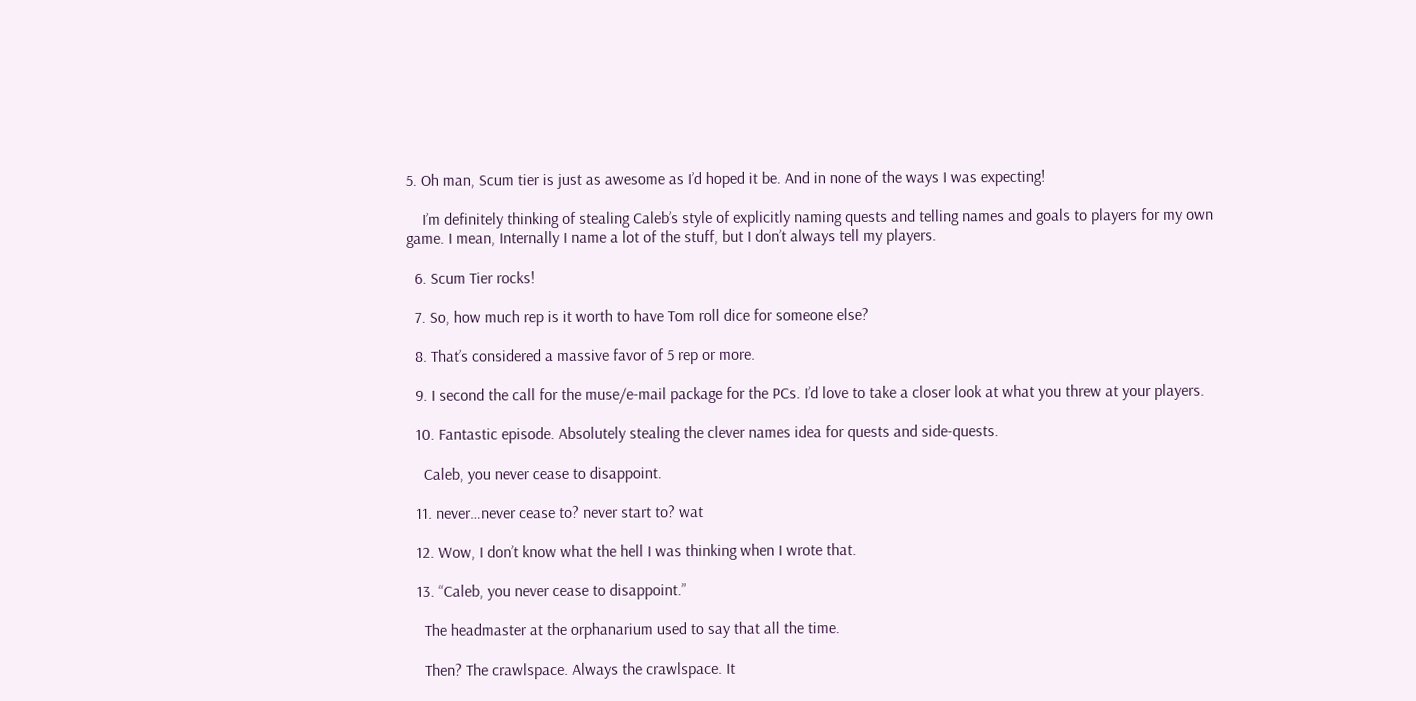5. Oh man, Scum tier is just as awesome as I’d hoped it be. And in none of the ways I was expecting!

    I’m definitely thinking of stealing Caleb’s style of explicitly naming quests and telling names and goals to players for my own game. I mean, Internally I name a lot of the stuff, but I don’t always tell my players.

  6. Scum Tier rocks!

  7. So, how much rep is it worth to have Tom roll dice for someone else?

  8. That’s considered a massive favor of 5 rep or more.

  9. I second the call for the muse/e-mail package for the PCs. I’d love to take a closer look at what you threw at your players.

  10. Fantastic episode. Absolutely stealing the clever names idea for quests and side-quests.

    Caleb, you never cease to disappoint.

  11. never…never cease to? never start to? wat

  12. Wow, I don’t know what the hell I was thinking when I wrote that.

  13. “Caleb, you never cease to disappoint.”

    The headmaster at the orphanarium used to say that all the time.

    Then? The crawlspace. Always the crawlspace. It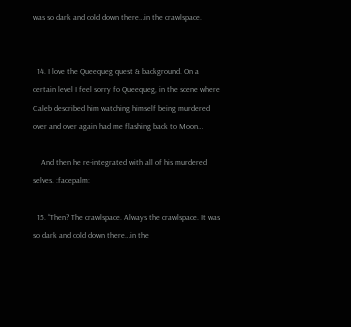was so dark and cold down there…in the crawlspace.


  14. I love the Queequeg quest & background. On a certain level I feel sorry fo Queequeg, in the scene where Caleb described him watching himself being murdered over and over again had me flashing back to Moon…

    And then he re-integrated with all of his murdered selves. :facepalm:

  15. “Then? The crawlspace. Always the crawlspace. It was so dark and cold down there…in the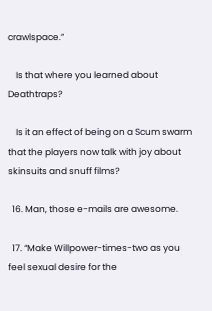crawlspace.”

    Is that where you learned about Deathtraps?

    Is it an effect of being on a Scum swarm that the players now talk with joy about skinsuits and snuff films?

  16. Man, those e-mails are awesome.

  17. “Make Willpower-times-two as you feel sexual desire for the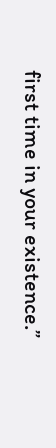first time in your existence.”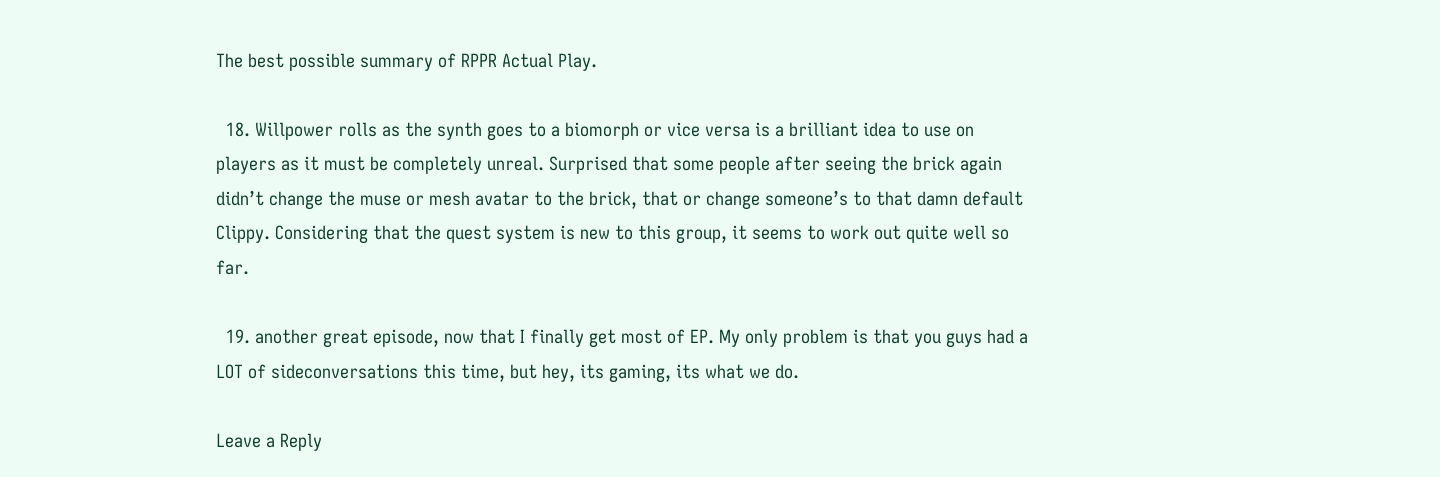The best possible summary of RPPR Actual Play.

  18. Willpower rolls as the synth goes to a biomorph or vice versa is a brilliant idea to use on players as it must be completely unreal. Surprised that some people after seeing the brick again didn’t change the muse or mesh avatar to the brick, that or change someone’s to that damn default Clippy. Considering that the quest system is new to this group, it seems to work out quite well so far.

  19. another great episode, now that I finally get most of EP. My only problem is that you guys had a LOT of sideconversations this time, but hey, its gaming, its what we do.

Leave a Reply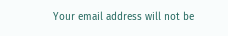Your email address will not be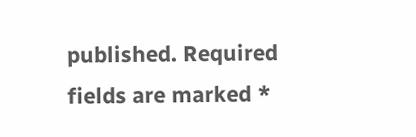published. Required fields are marked *